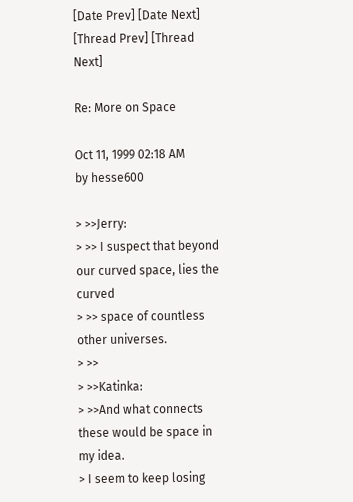[Date Prev] [Date Next] [Thread Prev] [Thread Next]

Re: More on Space

Oct 11, 1999 02:18 AM
by hesse600

> >>Jerry:
> >> I suspect that beyond our curved space, lies the curved
> >> space of countless other universes.
> >>
> >>Katinka:
> >>And what connects these would be space in my idea.
> I seem to keep losing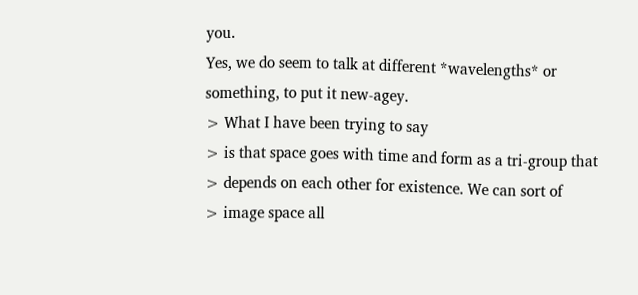you.
Yes, we do seem to talk at different *wavelengths* or
something, to put it new-agey.
> What I have been trying to say
> is that space goes with time and form as a tri-group that
> depends on each other for existence. We can sort of
> image space all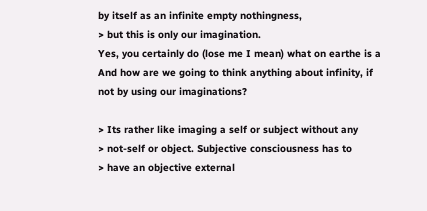by itself as an infinite empty nothingness,
> but this is only our imagination.
Yes, you certainly do (lose me I mean) what on earthe is a
And how are we going to think anything about infinity, if
not by using our imaginations?

> Its rather like imaging a self or subject without any
> not-self or object. Subjective consciousness has to
> have an objective external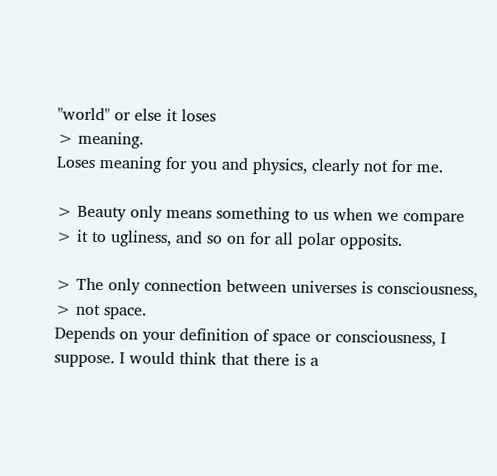"world" or else it loses
> meaning.
Loses meaning for you and physics, clearly not for me.

> Beauty only means something to us when we compare
> it to ugliness, and so on for all polar opposits.

> The only connection between universes is consciousness,
> not space.
Depends on your definition of space or consciousness, I
suppose. I would think that there is a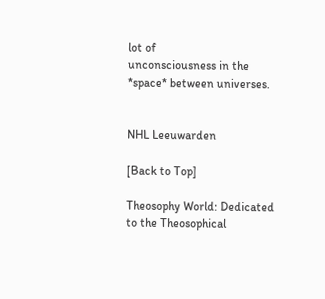lot of
unconsciousness in the *space* between universes.


NHL Leeuwarden

[Back to Top]

Theosophy World: Dedicated to the Theosophical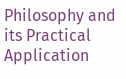Philosophy and its Practical Application